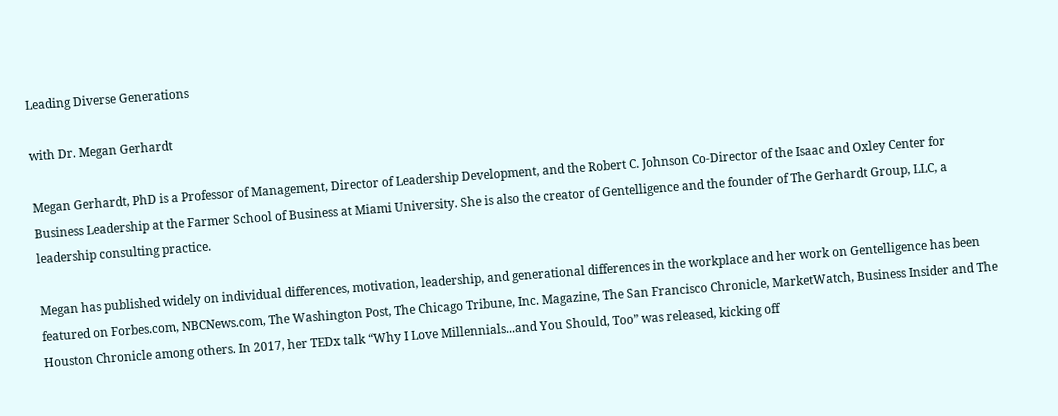Leading Diverse Generations

with Dr. Megan Gerhardt

Megan Gerhardt, PhD is a Professor of Management, Director of Leadership Development, and the Robert C. Johnson Co-Director of the Isaac and Oxley Center for Business Leadership at the Farmer School of Business at Miami University. She is also the creator of Gentelligence and the founder of The Gerhardt Group, LLC, a leadership consulting practice.

Megan has published widely on individual differences, motivation, leadership, and generational differences in the workplace and her work on Gentelligence has been featured on Forbes.com, NBCNews.com, The Washington Post, The Chicago Tribune, Inc. Magazine, The San Francisco Chronicle, MarketWatch, Business Insider and The Houston Chronicle among others. In 2017, her TEDx talk “Why I Love Millennials...and You Should, Too” was released, kicking off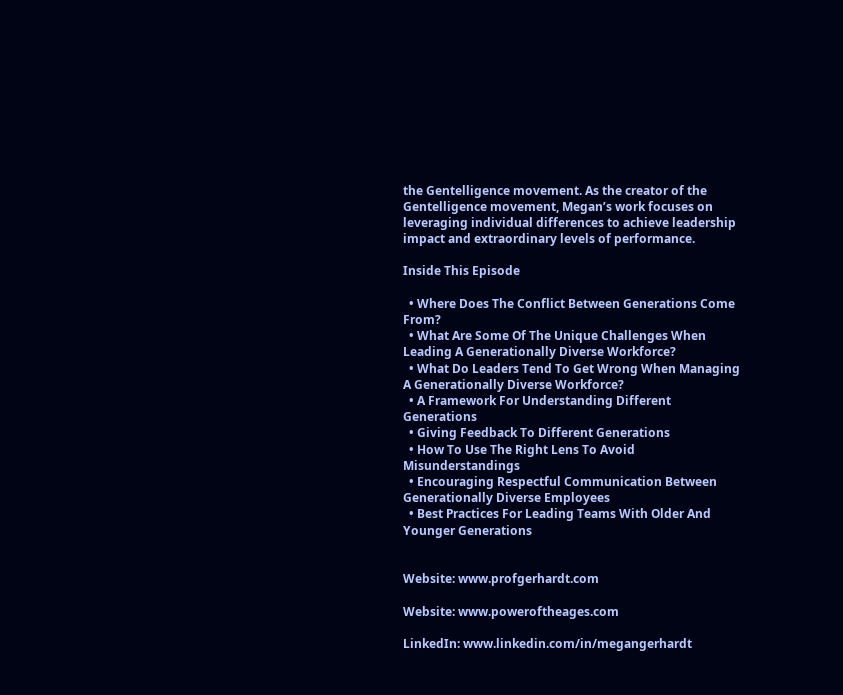the Gentelligence movement. As the creator of the Gentelligence movement, Megan’s work focuses on leveraging individual differences to achieve leadership impact and extraordinary levels of performance.

Inside This Episode

  • Where Does The Conflict Between Generations Come From?
  • What Are Some Of The Unique Challenges When Leading A Generationally Diverse Workforce?
  • What Do Leaders Tend To Get Wrong When Managing A Generationally Diverse Workforce?
  • A Framework For Understanding Different Generations
  • Giving Feedback To Different Generations
  • How To Use The Right Lens To Avoid Misunderstandings
  • Encouraging Respectful Communication Between Generationally Diverse Employees
  • Best Practices For Leading Teams With Older And Younger Generations


Website: www.profgerhardt.com

Website: www.poweroftheages.com

LinkedIn: www.linkedin.com/in/megangerhardt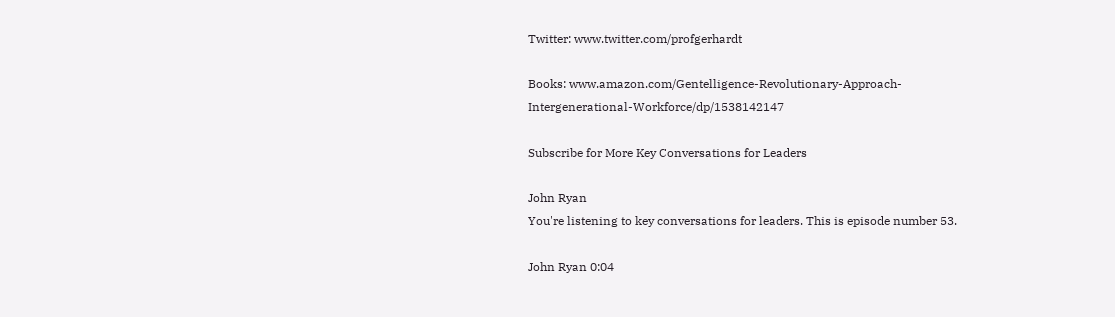Twitter: www.twitter.com/profgerhardt

Books: www.amazon.com/Gentelligence-Revolutionary-Approach-Intergenerational-Workforce/dp/1538142147

Subscribe for More Key Conversations for Leaders

John Ryan
You're listening to key conversations for leaders. This is episode number 53.

John Ryan 0:04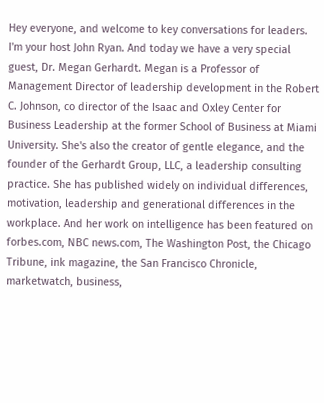Hey everyone, and welcome to key conversations for leaders. I'm your host John Ryan. And today we have a very special guest, Dr. Megan Gerhardt. Megan is a Professor of Management Director of leadership development in the Robert C. Johnson, co director of the Isaac and Oxley Center for Business Leadership at the former School of Business at Miami University. She's also the creator of gentle elegance, and the founder of the Gerhardt Group, LLC, a leadership consulting practice. She has published widely on individual differences, motivation, leadership and generational differences in the workplace. And her work on intelligence has been featured on forbes.com, NBC news.com, The Washington Post, the Chicago Tribune, ink magazine, the San Francisco Chronicle, marketwatch, business,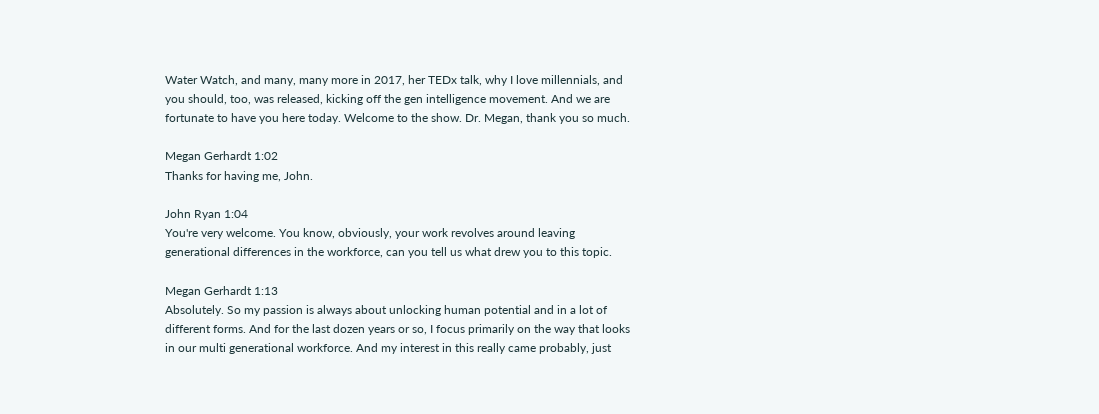Water Watch, and many, many more in 2017, her TEDx talk, why I love millennials, and you should, too, was released, kicking off the gen intelligence movement. And we are fortunate to have you here today. Welcome to the show. Dr. Megan, thank you so much.

Megan Gerhardt 1:02
Thanks for having me, John.

John Ryan 1:04
You're very welcome. You know, obviously, your work revolves around leaving generational differences in the workforce, can you tell us what drew you to this topic.

Megan Gerhardt 1:13
Absolutely. So my passion is always about unlocking human potential and in a lot of different forms. And for the last dozen years or so, I focus primarily on the way that looks in our multi generational workforce. And my interest in this really came probably, just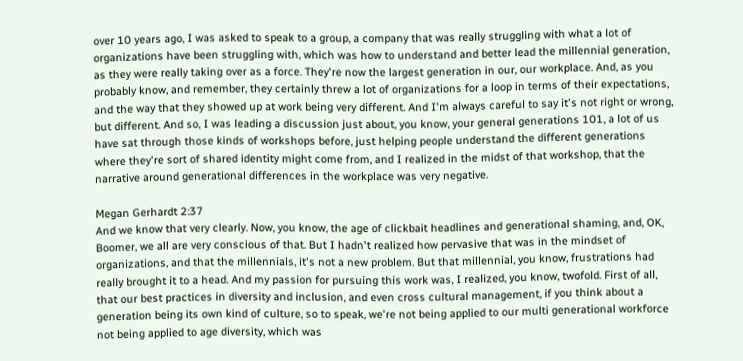over 10 years ago, I was asked to speak to a group, a company that was really struggling with what a lot of organizations have been struggling with, which was how to understand and better lead the millennial generation, as they were really taking over as a force. They're now the largest generation in our, our workplace. And, as you probably know, and remember, they certainly threw a lot of organizations for a loop in terms of their expectations, and the way that they showed up at work being very different. And I'm always careful to say it's not right or wrong, but different. And so, I was leading a discussion just about, you know, your general generations 101, a lot of us have sat through those kinds of workshops before, just helping people understand the different generations where they're sort of shared identity might come from, and I realized in the midst of that workshop, that the narrative around generational differences in the workplace was very negative.

Megan Gerhardt 2:37
And we know that very clearly. Now, you know, the age of clickbait headlines and generational shaming, and, OK, Boomer, we all are very conscious of that. But I hadn't realized how pervasive that was in the mindset of organizations, and that the millennials, it's not a new problem. But that millennial, you know, frustrations had really brought it to a head. And my passion for pursuing this work was, I realized, you know, twofold. First of all, that our best practices in diversity and inclusion, and even cross cultural management, if you think about a generation being its own kind of culture, so to speak, we're not being applied to our multi generational workforce not being applied to age diversity, which was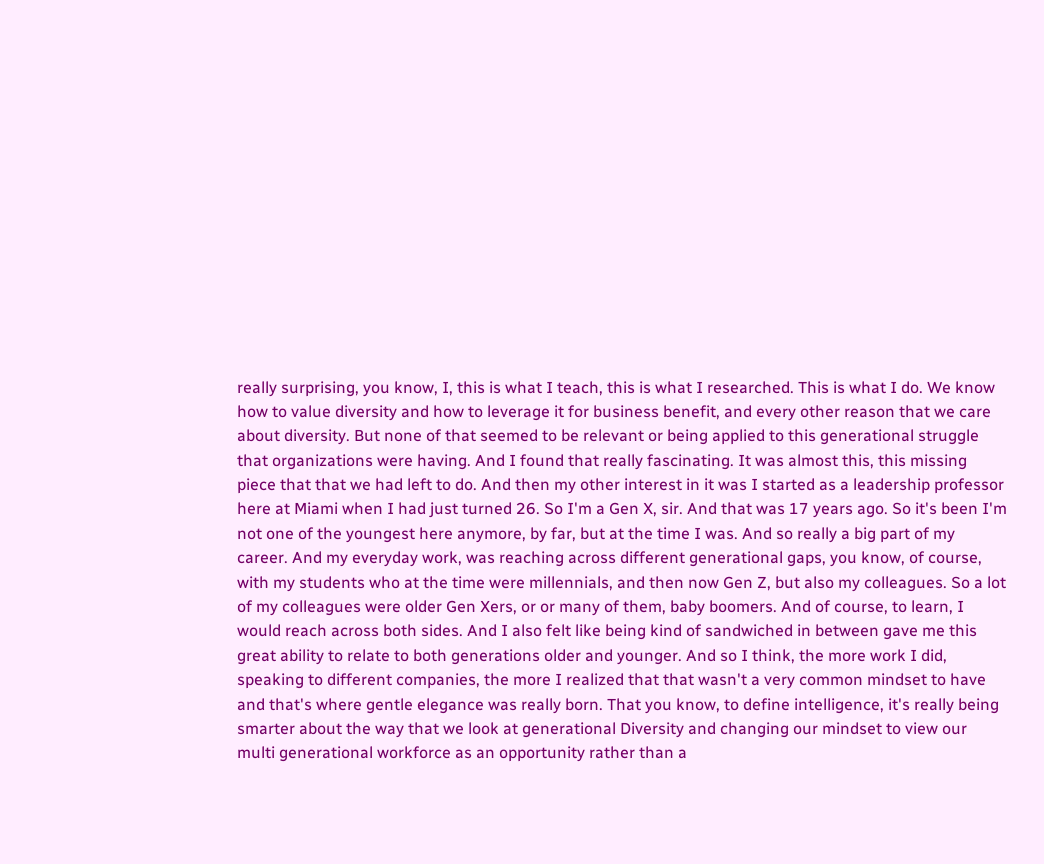really surprising, you know, I, this is what I teach, this is what I researched. This is what I do. We know how to value diversity and how to leverage it for business benefit, and every other reason that we care about diversity. But none of that seemed to be relevant or being applied to this generational struggle that organizations were having. And I found that really fascinating. It was almost this, this missing piece that that we had left to do. And then my other interest in it was I started as a leadership professor here at Miami when I had just turned 26. So I'm a Gen X, sir. And that was 17 years ago. So it's been I'm not one of the youngest here anymore, by far, but at the time I was. And so really a big part of my career. And my everyday work, was reaching across different generational gaps, you know, of course, with my students who at the time were millennials, and then now Gen Z, but also my colleagues. So a lot of my colleagues were older Gen Xers, or or many of them, baby boomers. And of course, to learn, I would reach across both sides. And I also felt like being kind of sandwiched in between gave me this great ability to relate to both generations older and younger. And so I think, the more work I did, speaking to different companies, the more I realized that that wasn't a very common mindset to have and that's where gentle elegance was really born. That you know, to define intelligence, it's really being smarter about the way that we look at generational Diversity and changing our mindset to view our multi generational workforce as an opportunity rather than a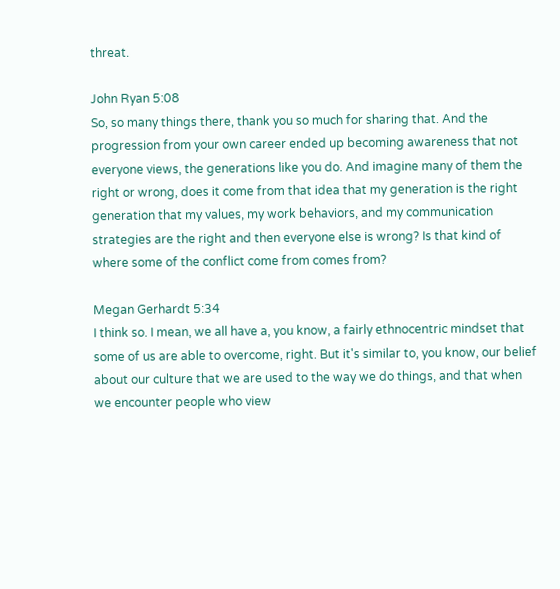threat.

John Ryan 5:08
So, so many things there, thank you so much for sharing that. And the progression from your own career ended up becoming awareness that not everyone views, the generations like you do. And imagine many of them the right or wrong, does it come from that idea that my generation is the right generation that my values, my work behaviors, and my communication strategies are the right and then everyone else is wrong? Is that kind of where some of the conflict come from comes from?

Megan Gerhardt 5:34
I think so. I mean, we all have a, you know, a fairly ethnocentric mindset that some of us are able to overcome, right. But it's similar to, you know, our belief about our culture that we are used to the way we do things, and that when we encounter people who view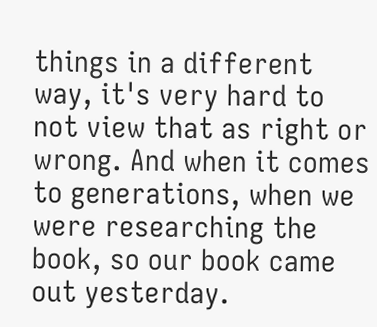things in a different way, it's very hard to not view that as right or wrong. And when it comes to generations, when we were researching the book, so our book came out yesterday.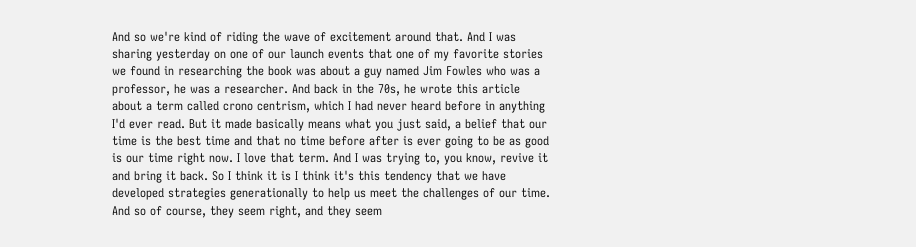And so we're kind of riding the wave of excitement around that. And I was sharing yesterday on one of our launch events that one of my favorite stories we found in researching the book was about a guy named Jim Fowles who was a professor, he was a researcher. And back in the 70s, he wrote this article about a term called crono centrism, which I had never heard before in anything I'd ever read. But it made basically means what you just said, a belief that our time is the best time and that no time before after is ever going to be as good is our time right now. I love that term. And I was trying to, you know, revive it and bring it back. So I think it is I think it's this tendency that we have developed strategies generationally to help us meet the challenges of our time. And so of course, they seem right, and they seem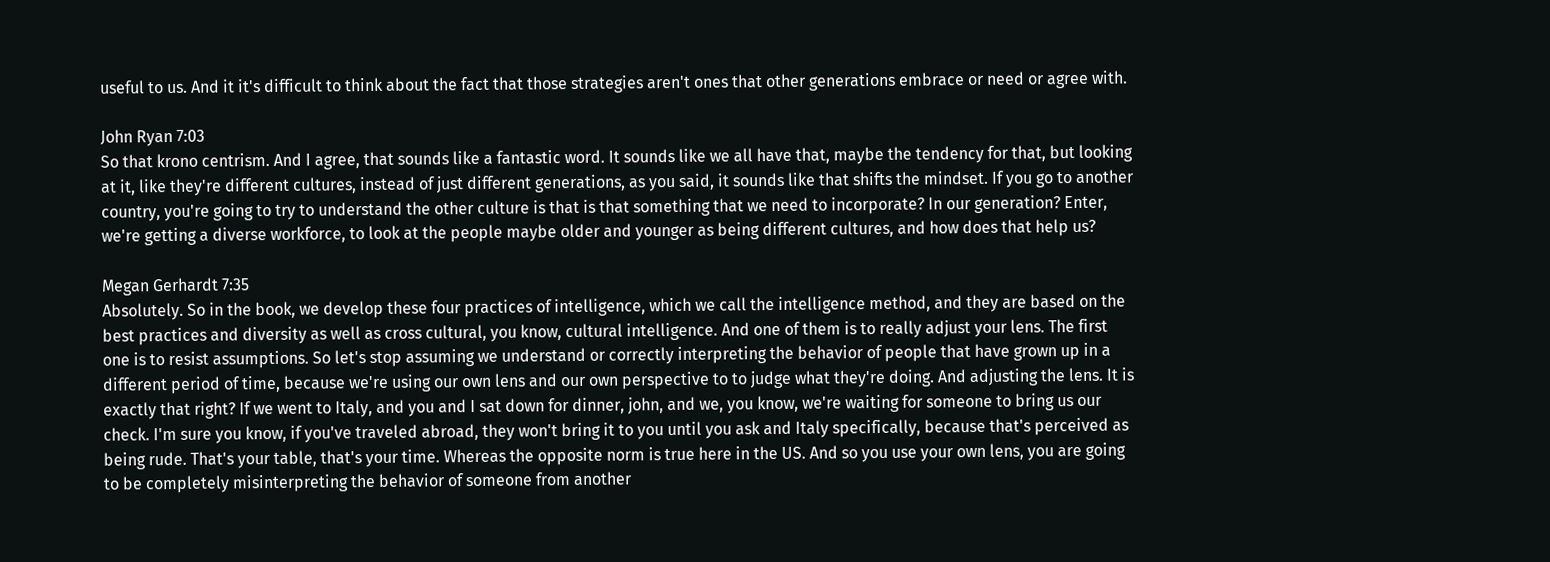useful to us. And it it's difficult to think about the fact that those strategies aren't ones that other generations embrace or need or agree with.

John Ryan 7:03
So that krono centrism. And I agree, that sounds like a fantastic word. It sounds like we all have that, maybe the tendency for that, but looking at it, like they're different cultures, instead of just different generations, as you said, it sounds like that shifts the mindset. If you go to another country, you're going to try to understand the other culture is that is that something that we need to incorporate? In our generation? Enter, we're getting a diverse workforce, to look at the people maybe older and younger as being different cultures, and how does that help us?

Megan Gerhardt 7:35
Absolutely. So in the book, we develop these four practices of intelligence, which we call the intelligence method, and they are based on the best practices and diversity as well as cross cultural, you know, cultural intelligence. And one of them is to really adjust your lens. The first one is to resist assumptions. So let's stop assuming we understand or correctly interpreting the behavior of people that have grown up in a different period of time, because we're using our own lens and our own perspective to to judge what they're doing. And adjusting the lens. It is exactly that right? If we went to Italy, and you and I sat down for dinner, john, and we, you know, we're waiting for someone to bring us our check. I'm sure you know, if you've traveled abroad, they won't bring it to you until you ask and Italy specifically, because that's perceived as being rude. That's your table, that's your time. Whereas the opposite norm is true here in the US. And so you use your own lens, you are going to be completely misinterpreting the behavior of someone from another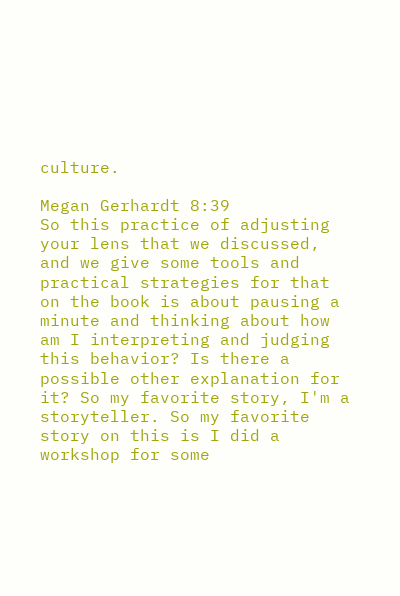culture.

Megan Gerhardt 8:39
So this practice of adjusting your lens that we discussed, and we give some tools and practical strategies for that on the book is about pausing a minute and thinking about how am I interpreting and judging this behavior? Is there a possible other explanation for it? So my favorite story, I'm a storyteller. So my favorite story on this is I did a workshop for some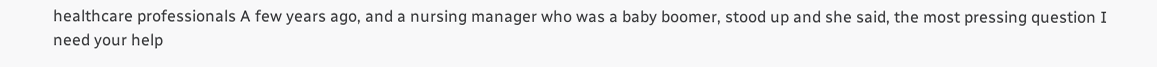healthcare professionals A few years ago, and a nursing manager who was a baby boomer, stood up and she said, the most pressing question I need your help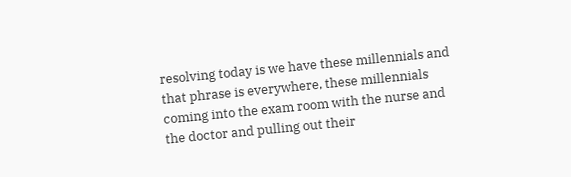resolving today is we have these millennials and that phrase is everywhere, these millennials coming into the exam room with the nurse and the doctor and pulling out their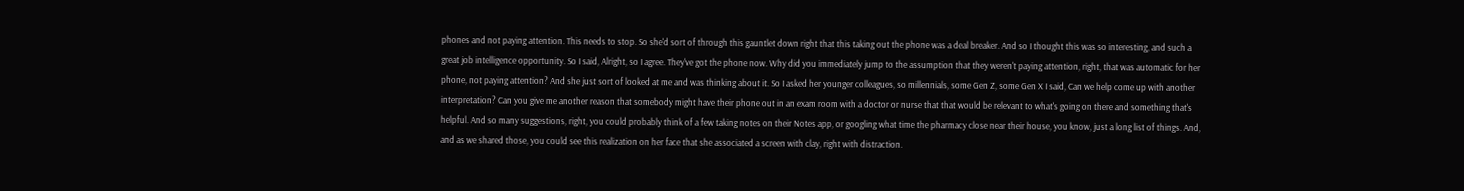phones and not paying attention. This needs to stop. So she'd sort of through this gauntlet down right that this taking out the phone was a deal breaker. And so I thought this was so interesting, and such a great job intelligence opportunity. So I said, Alright, so I agree. They've got the phone now. Why did you immediately jump to the assumption that they weren't paying attention, right, that was automatic for her phone, not paying attention? And she just sort of looked at me and was thinking about it. So I asked her younger colleagues, so millennials, some Gen Z, some Gen X I said, Can we help come up with another interpretation? Can you give me another reason that somebody might have their phone out in an exam room with a doctor or nurse that that would be relevant to what's going on there and something that's helpful. And so many suggestions, right, you could probably think of a few taking notes on their Notes app, or googling what time the pharmacy close near their house, you know, just a long list of things. And, and as we shared those, you could see this realization on her face that she associated a screen with clay, right with distraction.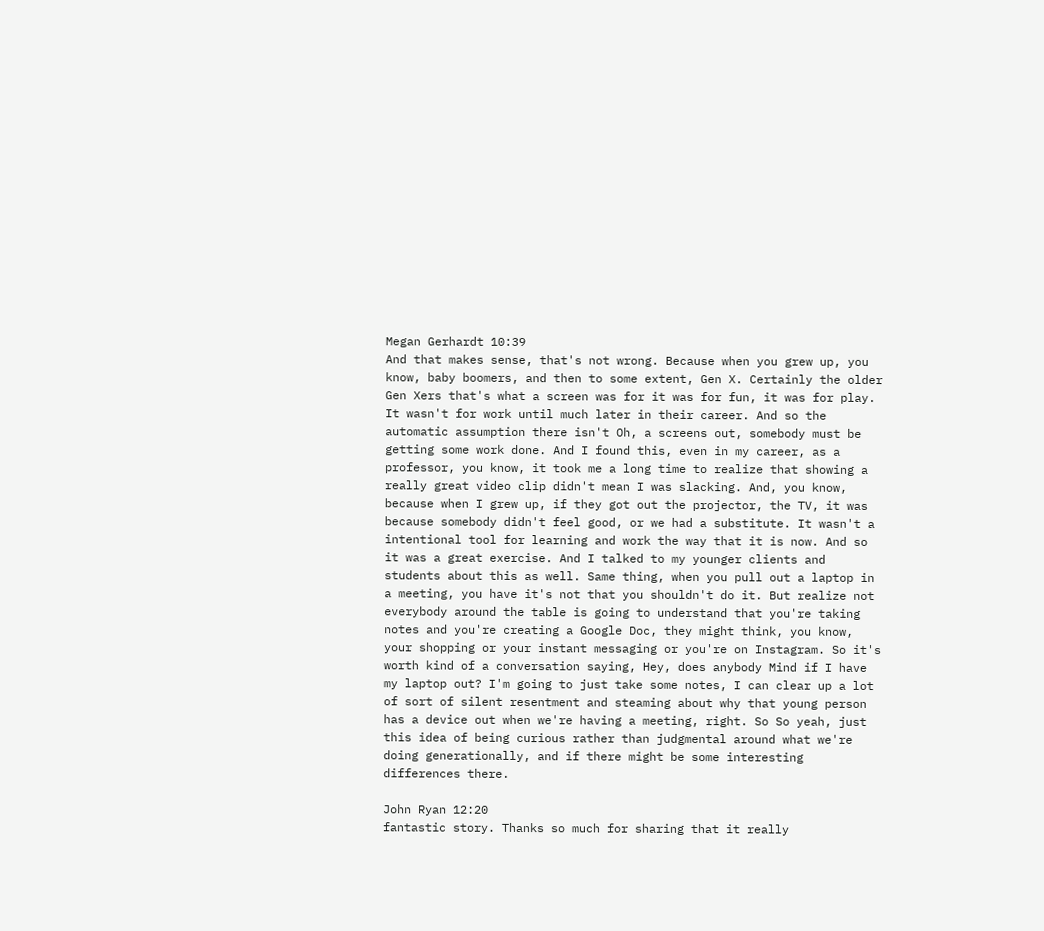Megan Gerhardt 10:39
And that makes sense, that's not wrong. Because when you grew up, you know, baby boomers, and then to some extent, Gen X. Certainly the older Gen Xers that's what a screen was for it was for fun, it was for play. It wasn't for work until much later in their career. And so the automatic assumption there isn't Oh, a screens out, somebody must be getting some work done. And I found this, even in my career, as a professor, you know, it took me a long time to realize that showing a really great video clip didn't mean I was slacking. And, you know, because when I grew up, if they got out the projector, the TV, it was because somebody didn't feel good, or we had a substitute. It wasn't a intentional tool for learning and work the way that it is now. And so it was a great exercise. And I talked to my younger clients and students about this as well. Same thing, when you pull out a laptop in a meeting, you have it's not that you shouldn't do it. But realize not everybody around the table is going to understand that you're taking notes and you're creating a Google Doc, they might think, you know, your shopping or your instant messaging or you're on Instagram. So it's worth kind of a conversation saying, Hey, does anybody Mind if I have my laptop out? I'm going to just take some notes, I can clear up a lot of sort of silent resentment and steaming about why that young person has a device out when we're having a meeting, right. So So yeah, just this idea of being curious rather than judgmental around what we're doing generationally, and if there might be some interesting differences there.

John Ryan 12:20
fantastic story. Thanks so much for sharing that it really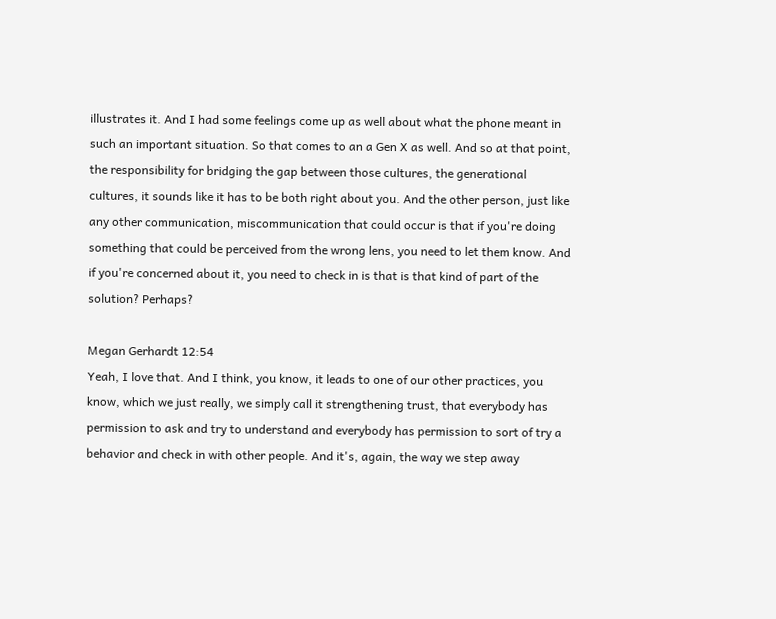illustrates it. And I had some feelings come up as well about what the phone meant in such an important situation. So that comes to an a Gen X as well. And so at that point, the responsibility for bridging the gap between those cultures, the generational cultures, it sounds like it has to be both right about you. And the other person, just like any other communication, miscommunication that could occur is that if you're doing something that could be perceived from the wrong lens, you need to let them know. And if you're concerned about it, you need to check in is that is that kind of part of the solution? Perhaps?

Megan Gerhardt 12:54
Yeah, I love that. And I think, you know, it leads to one of our other practices, you know, which we just really, we simply call it strengthening trust, that everybody has permission to ask and try to understand and everybody has permission to sort of try a behavior and check in with other people. And it's, again, the way we step away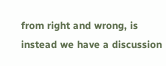from right and wrong, is instead we have a discussion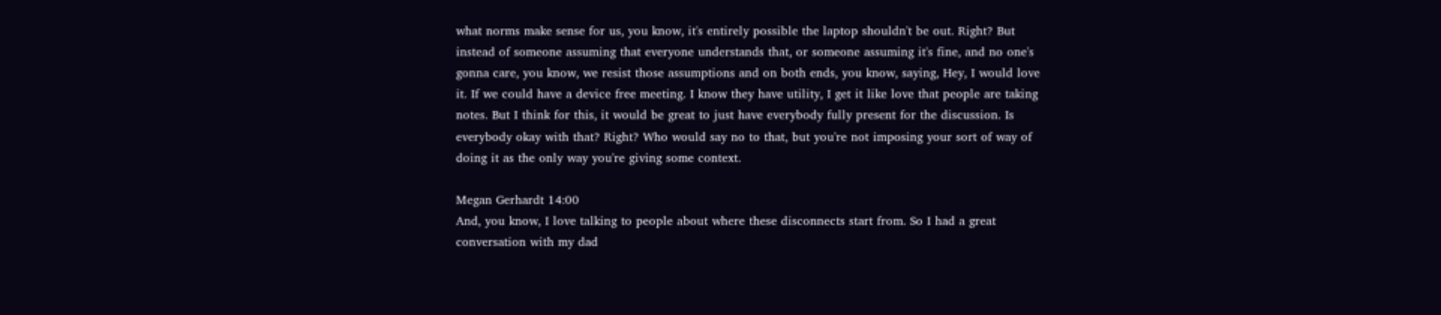what norms make sense for us, you know, it's entirely possible the laptop shouldn't be out. Right? But instead of someone assuming that everyone understands that, or someone assuming it's fine, and no one's gonna care, you know, we resist those assumptions and on both ends, you know, saying, Hey, I would love it. If we could have a device free meeting. I know they have utility, I get it like love that people are taking notes. But I think for this, it would be great to just have everybody fully present for the discussion. Is everybody okay with that? Right? Who would say no to that, but you're not imposing your sort of way of doing it as the only way you're giving some context.

Megan Gerhardt 14:00
And, you know, I love talking to people about where these disconnects start from. So I had a great conversation with my dad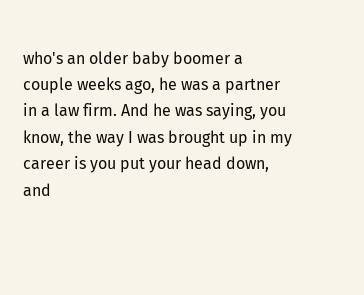who's an older baby boomer a couple weeks ago, he was a partner in a law firm. And he was saying, you know, the way I was brought up in my career is you put your head down, and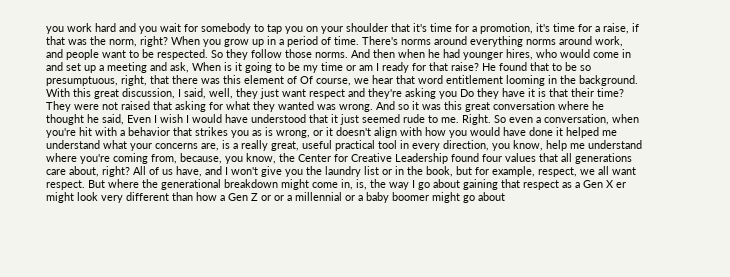you work hard and you wait for somebody to tap you on your shoulder that it's time for a promotion, it's time for a raise, if that was the norm, right? When you grow up in a period of time. There's norms around everything norms around work, and people want to be respected. So they follow those norms. And then when he had younger hires, who would come in and set up a meeting and ask, When is it going to be my time or am I ready for that raise? He found that to be so presumptuous, right, that there was this element of Of course, we hear that word entitlement looming in the background. With this great discussion, I said, well, they just want respect and they're asking you Do they have it is that their time? They were not raised that asking for what they wanted was wrong. And so it was this great conversation where he thought he said, Even I wish I would have understood that it just seemed rude to me. Right. So even a conversation, when you're hit with a behavior that strikes you as is wrong, or it doesn't align with how you would have done it helped me understand what your concerns are, is a really great, useful practical tool in every direction, you know, help me understand where you're coming from, because, you know, the Center for Creative Leadership found four values that all generations care about, right? All of us have, and I won't give you the laundry list or in the book, but for example, respect, we all want respect. But where the generational breakdown might come in, is, the way I go about gaining that respect as a Gen X er might look very different than how a Gen Z or or a millennial or a baby boomer might go about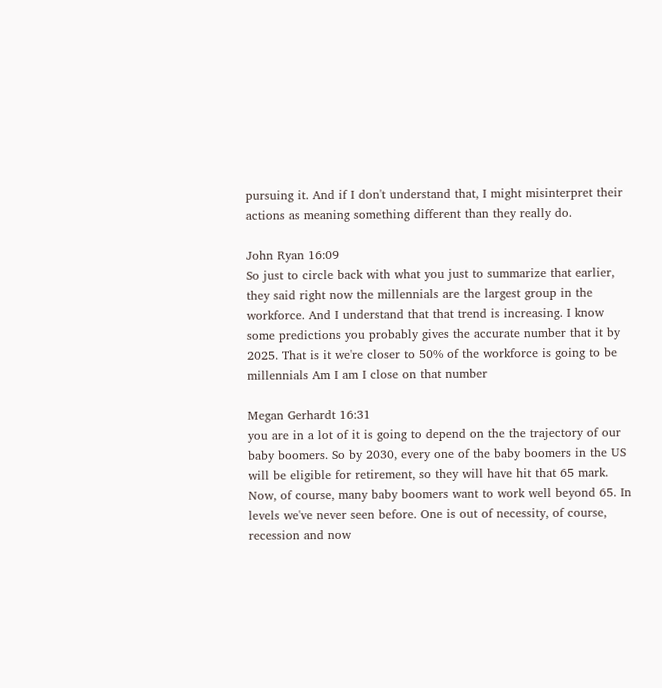pursuing it. And if I don't understand that, I might misinterpret their actions as meaning something different than they really do.

John Ryan 16:09
So just to circle back with what you just to summarize that earlier, they said right now the millennials are the largest group in the workforce. And I understand that that trend is increasing. I know some predictions you probably gives the accurate number that it by 2025. That is it we're closer to 50% of the workforce is going to be millennials Am I am I close on that number

Megan Gerhardt 16:31
you are in a lot of it is going to depend on the the trajectory of our baby boomers. So by 2030, every one of the baby boomers in the US will be eligible for retirement, so they will have hit that 65 mark. Now, of course, many baby boomers want to work well beyond 65. In levels we've never seen before. One is out of necessity, of course, recession and now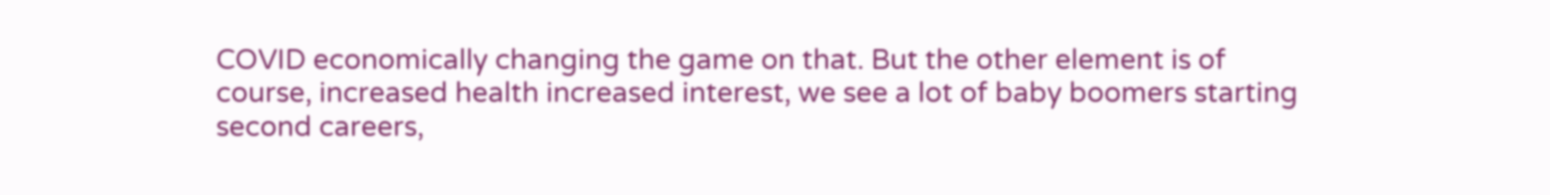COVID economically changing the game on that. But the other element is of course, increased health increased interest, we see a lot of baby boomers starting second careers,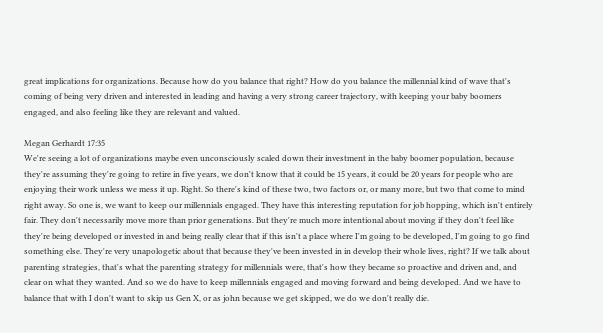great implications for organizations. Because how do you balance that right? How do you balance the millennial kind of wave that's coming of being very driven and interested in leading and having a very strong career trajectory, with keeping your baby boomers engaged, and also feeling like they are relevant and valued.

Megan Gerhardt 17:35
We're seeing a lot of organizations maybe even unconsciously scaled down their investment in the baby boomer population, because they're assuming they're going to retire in five years, we don't know that it could be 15 years, it could be 20 years for people who are enjoying their work unless we mess it up. Right. So there's kind of these two, two factors or, or many more, but two that come to mind right away. So one is, we want to keep our millennials engaged. They have this interesting reputation for job hopping, which isn't entirely fair. They don't necessarily move more than prior generations. But they're much more intentional about moving if they don't feel like they're being developed or invested in and being really clear that if this isn't a place where I'm going to be developed, I'm going to go find something else. They're very unapologetic about that because they've been invested in in develop their whole lives, right? If we talk about parenting strategies, that's what the parenting strategy for millennials were, that's how they became so proactive and driven and, and clear on what they wanted. And so we do have to keep millennials engaged and moving forward and being developed. And we have to balance that with I don't want to skip us Gen X, or as john because we get skipped, we do we don't really die.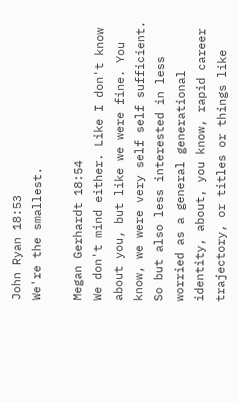John Ryan 18:53
We're the smallest.

Megan Gerhardt 18:54
We don't mind either. Like I don't know about you, but like we were fine. You know, we were very self self sufficient. So but also less interested in less worried as a general generational identity, about, you know, rapid career trajectory, or titles or things like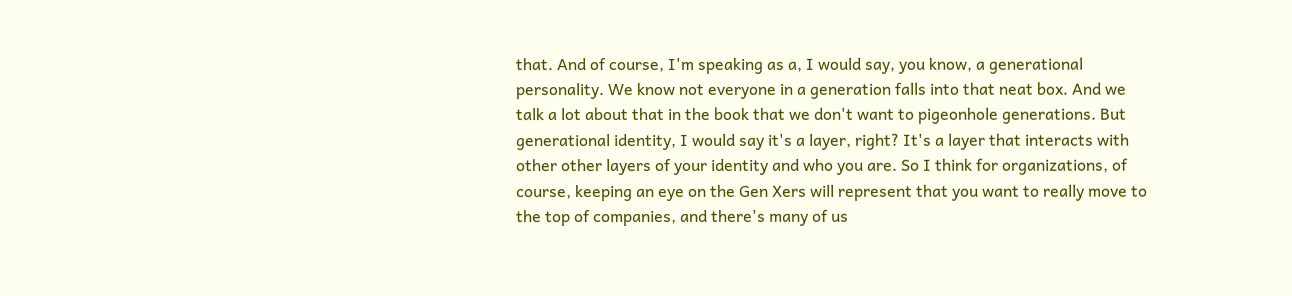that. And of course, I'm speaking as a, I would say, you know, a generational personality. We know not everyone in a generation falls into that neat box. And we talk a lot about that in the book that we don't want to pigeonhole generations. But generational identity, I would say it's a layer, right? It's a layer that interacts with other other layers of your identity and who you are. So I think for organizations, of course, keeping an eye on the Gen Xers will represent that you want to really move to the top of companies, and there's many of us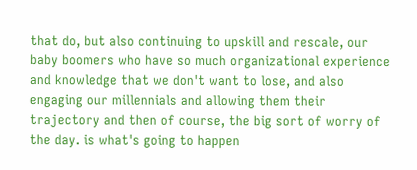that do, but also continuing to upskill and rescale, our baby boomers who have so much organizational experience and knowledge that we don't want to lose, and also engaging our millennials and allowing them their trajectory and then of course, the big sort of worry of the day. is what's going to happen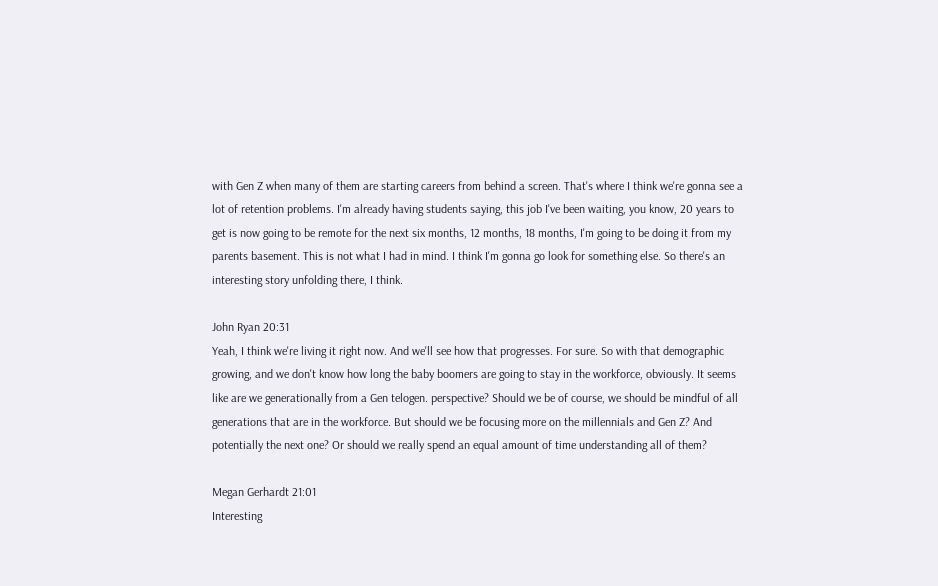with Gen Z when many of them are starting careers from behind a screen. That's where I think we're gonna see a lot of retention problems. I'm already having students saying, this job I've been waiting, you know, 20 years to get is now going to be remote for the next six months, 12 months, 18 months, I'm going to be doing it from my parents basement. This is not what I had in mind. I think I'm gonna go look for something else. So there's an interesting story unfolding there, I think.

John Ryan 20:31
Yeah, I think we're living it right now. And we'll see how that progresses. For sure. So with that demographic growing, and we don't know how long the baby boomers are going to stay in the workforce, obviously. It seems like are we generationally from a Gen telogen. perspective? Should we be of course, we should be mindful of all generations that are in the workforce. But should we be focusing more on the millennials and Gen Z? And potentially the next one? Or should we really spend an equal amount of time understanding all of them?

Megan Gerhardt 21:01
Interesting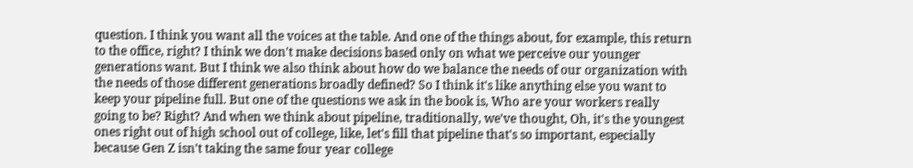question. I think you want all the voices at the table. And one of the things about, for example, this return to the office, right? I think we don't make decisions based only on what we perceive our younger generations want. But I think we also think about how do we balance the needs of our organization with the needs of those different generations broadly defined? So I think it's like anything else you want to keep your pipeline full. But one of the questions we ask in the book is, Who are your workers really going to be? Right? And when we think about pipeline, traditionally, we've thought, Oh, it's the youngest ones right out of high school out of college, like, let's fill that pipeline that's so important, especially because Gen Z isn't taking the same four year college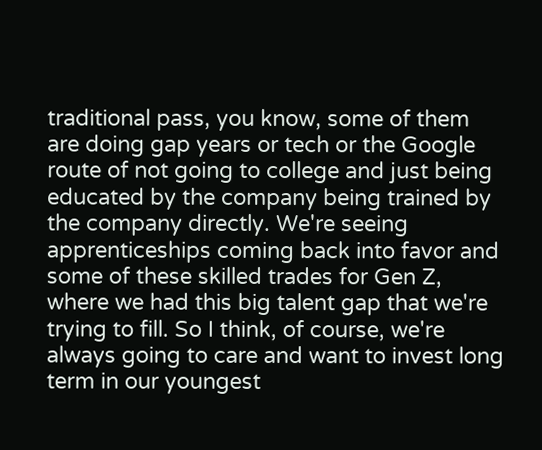traditional pass, you know, some of them are doing gap years or tech or the Google route of not going to college and just being educated by the company being trained by the company directly. We're seeing apprenticeships coming back into favor and some of these skilled trades for Gen Z, where we had this big talent gap that we're trying to fill. So I think, of course, we're always going to care and want to invest long term in our youngest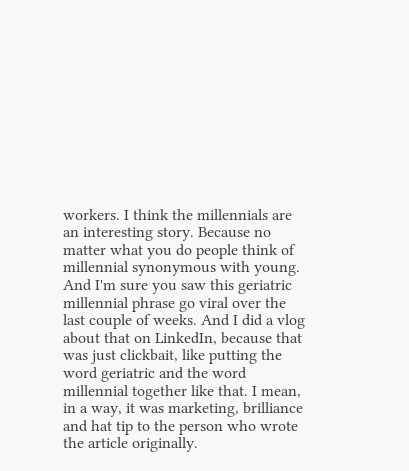workers. I think the millennials are an interesting story. Because no matter what you do people think of millennial synonymous with young. And I'm sure you saw this geriatric millennial phrase go viral over the last couple of weeks. And I did a vlog about that on LinkedIn, because that was just clickbait, like putting the word geriatric and the word millennial together like that. I mean, in a way, it was marketing, brilliance and hat tip to the person who wrote the article originally.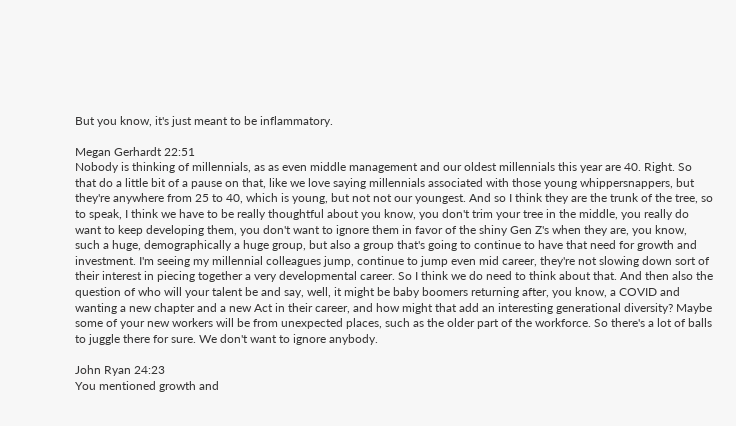But you know, it's just meant to be inflammatory.

Megan Gerhardt 22:51
Nobody is thinking of millennials, as as even middle management and our oldest millennials this year are 40. Right. So that do a little bit of a pause on that, like we love saying millennials associated with those young whippersnappers, but they're anywhere from 25 to 40, which is young, but not not our youngest. And so I think they are the trunk of the tree, so to speak, I think we have to be really thoughtful about you know, you don't trim your tree in the middle, you really do want to keep developing them, you don't want to ignore them in favor of the shiny Gen Z's when they are, you know, such a huge, demographically a huge group, but also a group that's going to continue to have that need for growth and investment. I'm seeing my millennial colleagues jump, continue to jump even mid career, they're not slowing down sort of their interest in piecing together a very developmental career. So I think we do need to think about that. And then also the question of who will your talent be and say, well, it might be baby boomers returning after, you know, a COVID and wanting a new chapter and a new Act in their career, and how might that add an interesting generational diversity? Maybe some of your new workers will be from unexpected places, such as the older part of the workforce. So there's a lot of balls to juggle there for sure. We don't want to ignore anybody.

John Ryan 24:23
You mentioned growth and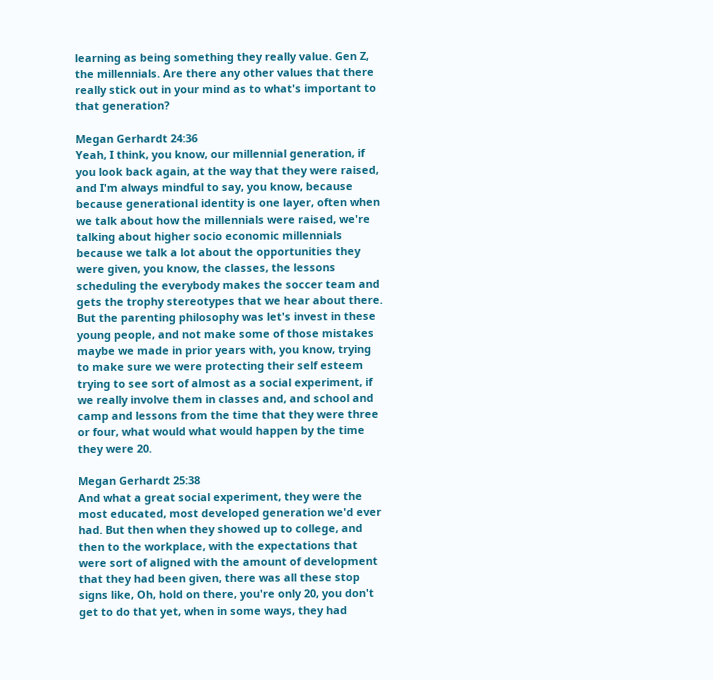learning as being something they really value. Gen Z, the millennials. Are there any other values that there really stick out in your mind as to what's important to that generation?

Megan Gerhardt 24:36
Yeah, I think, you know, our millennial generation, if you look back again, at the way that they were raised, and I'm always mindful to say, you know, because because generational identity is one layer, often when we talk about how the millennials were raised, we're talking about higher socio economic millennials because we talk a lot about the opportunities they were given, you know, the classes, the lessons scheduling the everybody makes the soccer team and gets the trophy stereotypes that we hear about there. But the parenting philosophy was let's invest in these young people, and not make some of those mistakes maybe we made in prior years with, you know, trying to make sure we were protecting their self esteem trying to see sort of almost as a social experiment, if we really involve them in classes and, and school and camp and lessons from the time that they were three or four, what would what would happen by the time they were 20.

Megan Gerhardt 25:38
And what a great social experiment, they were the most educated, most developed generation we'd ever had. But then when they showed up to college, and then to the workplace, with the expectations that were sort of aligned with the amount of development that they had been given, there was all these stop signs like, Oh, hold on there, you're only 20, you don't get to do that yet, when in some ways, they had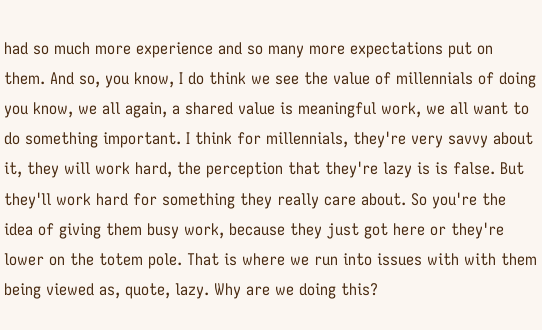had so much more experience and so many more expectations put on them. And so, you know, I do think we see the value of millennials of doing you know, we all again, a shared value is meaningful work, we all want to do something important. I think for millennials, they're very savvy about it, they will work hard, the perception that they're lazy is is false. But they'll work hard for something they really care about. So you're the idea of giving them busy work, because they just got here or they're lower on the totem pole. That is where we run into issues with with them being viewed as, quote, lazy. Why are we doing this?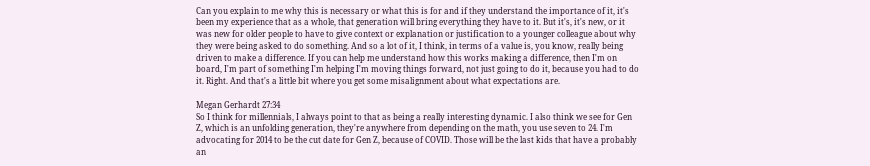Can you explain to me why this is necessary or what this is for and if they understand the importance of it, it's been my experience that as a whole, that generation will bring everything they have to it. But it's, it's new, or it was new for older people to have to give context or explanation or justification to a younger colleague about why they were being asked to do something. And so a lot of it, I think, in terms of a value is, you know, really being driven to make a difference. If you can help me understand how this works making a difference, then I'm on board, I'm part of something I'm helping I'm moving things forward, not just going to do it, because you had to do it. Right. And that's a little bit where you get some misalignment about what expectations are.

Megan Gerhardt 27:34
So I think for millennials, I always point to that as being a really interesting dynamic. I also think we see for Gen Z, which is an unfolding generation, they're anywhere from depending on the math, you use seven to 24. I'm advocating for 2014 to be the cut date for Gen Z, because of COVID. Those will be the last kids that have a probably an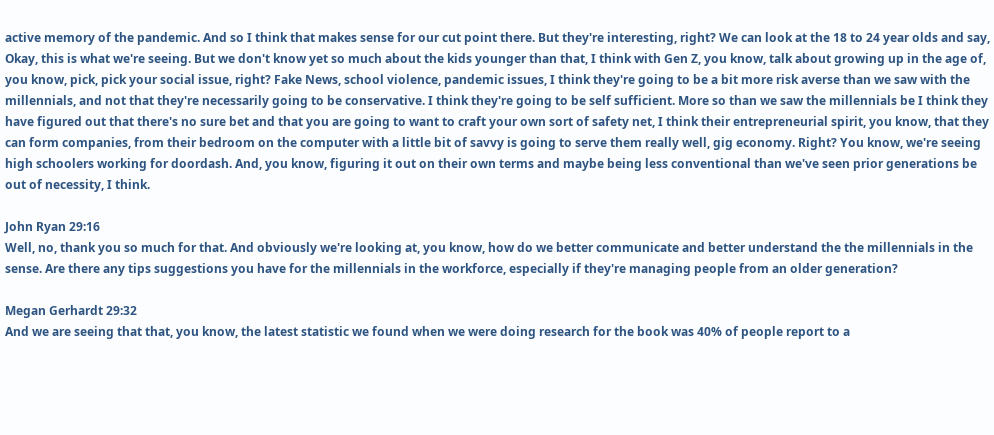active memory of the pandemic. And so I think that makes sense for our cut point there. But they're interesting, right? We can look at the 18 to 24 year olds and say, Okay, this is what we're seeing. But we don't know yet so much about the kids younger than that, I think with Gen Z, you know, talk about growing up in the age of, you know, pick, pick your social issue, right? Fake News, school violence, pandemic issues, I think they're going to be a bit more risk averse than we saw with the millennials, and not that they're necessarily going to be conservative. I think they're going to be self sufficient. More so than we saw the millennials be I think they have figured out that there's no sure bet and that you are going to want to craft your own sort of safety net, I think their entrepreneurial spirit, you know, that they can form companies, from their bedroom on the computer with a little bit of savvy is going to serve them really well, gig economy. Right? You know, we're seeing high schoolers working for doordash. And, you know, figuring it out on their own terms and maybe being less conventional than we've seen prior generations be out of necessity, I think.

John Ryan 29:16
Well, no, thank you so much for that. And obviously we're looking at, you know, how do we better communicate and better understand the the millennials in the sense. Are there any tips suggestions you have for the millennials in the workforce, especially if they're managing people from an older generation?

Megan Gerhardt 29:32
And we are seeing that that, you know, the latest statistic we found when we were doing research for the book was 40% of people report to a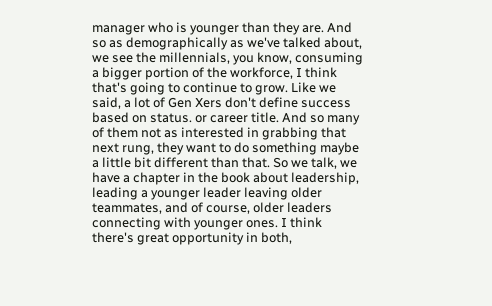manager who is younger than they are. And so as demographically as we've talked about, we see the millennials, you know, consuming a bigger portion of the workforce, I think that's going to continue to grow. Like we said, a lot of Gen Xers don't define success based on status. or career title. And so many of them not as interested in grabbing that next rung, they want to do something maybe a little bit different than that. So we talk, we have a chapter in the book about leadership, leading a younger leader leaving older teammates, and of course, older leaders connecting with younger ones. I think there's great opportunity in both,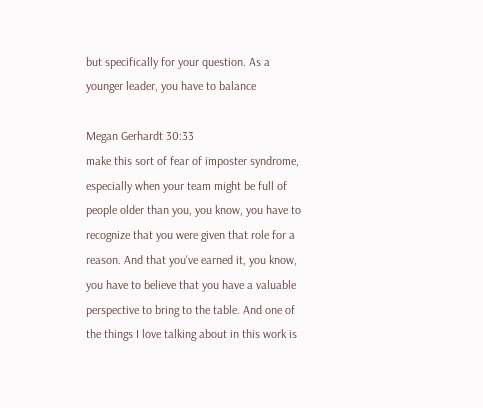but specifically for your question. As a younger leader, you have to balance

Megan Gerhardt 30:33
make this sort of fear of imposter syndrome, especially when your team might be full of people older than you, you know, you have to recognize that you were given that role for a reason. And that you've earned it, you know, you have to believe that you have a valuable perspective to bring to the table. And one of the things I love talking about in this work is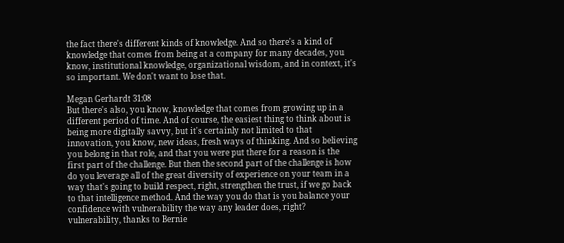the fact there's different kinds of knowledge. And so there's a kind of knowledge that comes from being at a company for many decades, you know, institutional knowledge, organizational wisdom, and in context, it's so important. We don't want to lose that.

Megan Gerhardt 31:08
But there's also, you know, knowledge that comes from growing up in a different period of time. And of course, the easiest thing to think about is being more digitally savvy, but it's certainly not limited to that innovation, you know, new ideas, fresh ways of thinking. And so believing you belong in that role, and that you were put there for a reason is the first part of the challenge. But then the second part of the challenge is how do you leverage all of the great diversity of experience on your team in a way that's going to build respect, right, strengthen the trust, if we go back to that intelligence method. And the way you do that is you balance your confidence with vulnerability the way any leader does, right? vulnerability, thanks to Bernie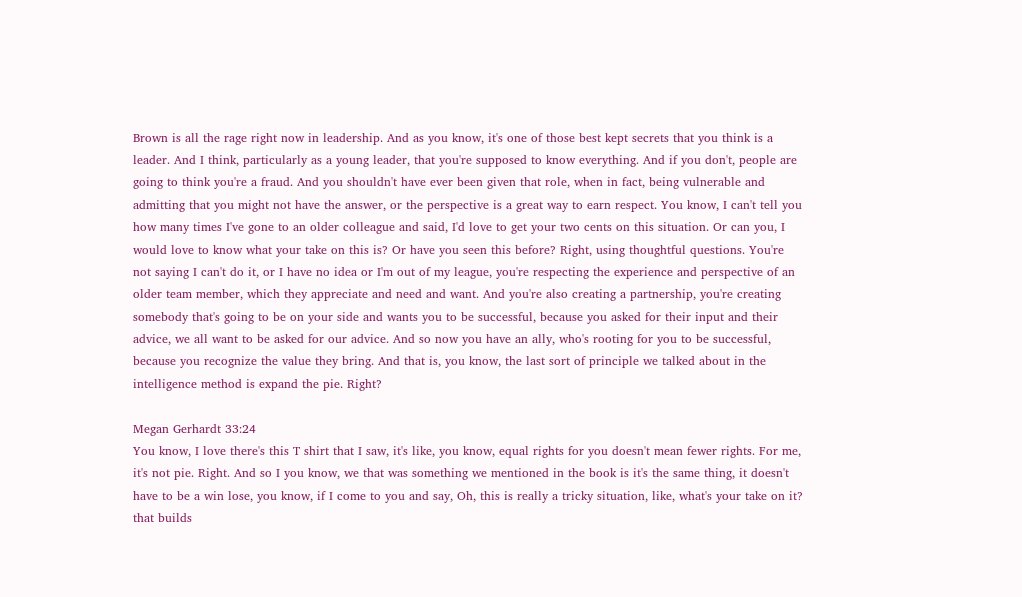Brown is all the rage right now in leadership. And as you know, it's one of those best kept secrets that you think is a leader. And I think, particularly as a young leader, that you're supposed to know everything. And if you don't, people are going to think you're a fraud. And you shouldn't have ever been given that role, when in fact, being vulnerable and admitting that you might not have the answer, or the perspective is a great way to earn respect. You know, I can't tell you how many times I've gone to an older colleague and said, I'd love to get your two cents on this situation. Or can you, I would love to know what your take on this is? Or have you seen this before? Right, using thoughtful questions. You're not saying I can't do it, or I have no idea or I'm out of my league, you're respecting the experience and perspective of an older team member, which they appreciate and need and want. And you're also creating a partnership, you're creating somebody that's going to be on your side and wants you to be successful, because you asked for their input and their advice, we all want to be asked for our advice. And so now you have an ally, who's rooting for you to be successful, because you recognize the value they bring. And that is, you know, the last sort of principle we talked about in the intelligence method is expand the pie. Right?

Megan Gerhardt 33:24
You know, I love there's this T shirt that I saw, it's like, you know, equal rights for you doesn't mean fewer rights. For me, it's not pie. Right. And so I you know, we that was something we mentioned in the book is it's the same thing, it doesn't have to be a win lose, you know, if I come to you and say, Oh, this is really a tricky situation, like, what's your take on it? that builds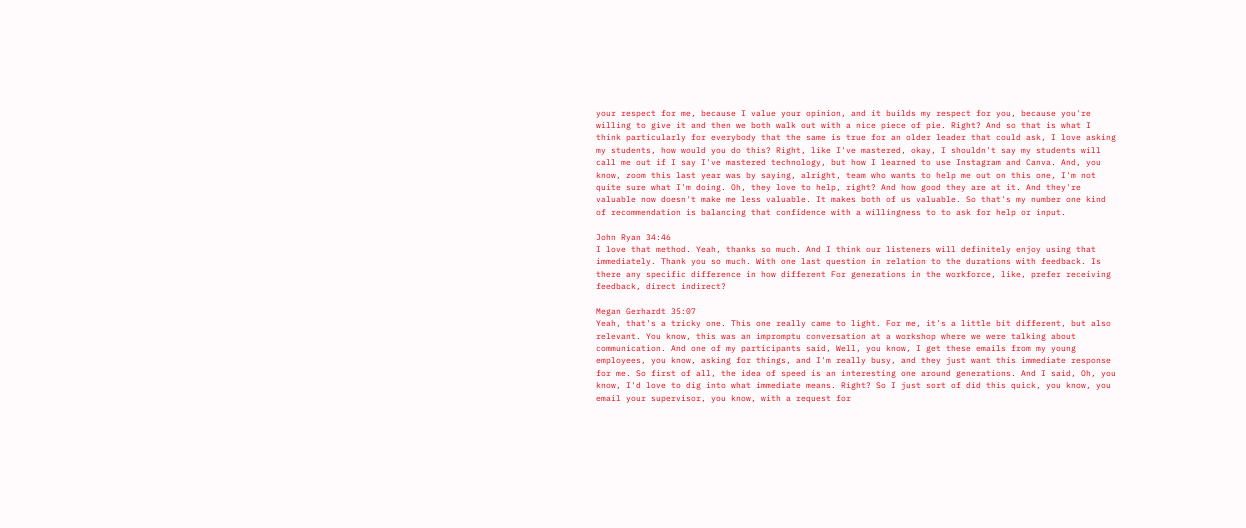your respect for me, because I value your opinion, and it builds my respect for you, because you're willing to give it and then we both walk out with a nice piece of pie. Right? And so that is what I think particularly for everybody that the same is true for an older leader that could ask, I love asking my students, how would you do this? Right, like I've mastered, okay, I shouldn't say my students will call me out if I say I've mastered technology, but how I learned to use Instagram and Canva. And, you know, zoom this last year was by saying, alright, team who wants to help me out on this one, I'm not quite sure what I'm doing. Oh, they love to help, right? And how good they are at it. And they're valuable now doesn't make me less valuable. It makes both of us valuable. So that's my number one kind of recommendation is balancing that confidence with a willingness to to ask for help or input.

John Ryan 34:46
I love that method. Yeah, thanks so much. And I think our listeners will definitely enjoy using that immediately. Thank you so much. With one last question in relation to the durations with feedback. Is there any specific difference in how different For generations in the workforce, like, prefer receiving feedback, direct indirect?

Megan Gerhardt 35:07
Yeah, that's a tricky one. This one really came to light. For me, it's a little bit different, but also relevant. You know, this was an impromptu conversation at a workshop where we were talking about communication. And one of my participants said, Well, you know, I get these emails from my young employees, you know, asking for things, and I'm really busy, and they just want this immediate response for me. So first of all, the idea of speed is an interesting one around generations. And I said, Oh, you know, I'd love to dig into what immediate means. Right? So I just sort of did this quick, you know, you email your supervisor, you know, with a request for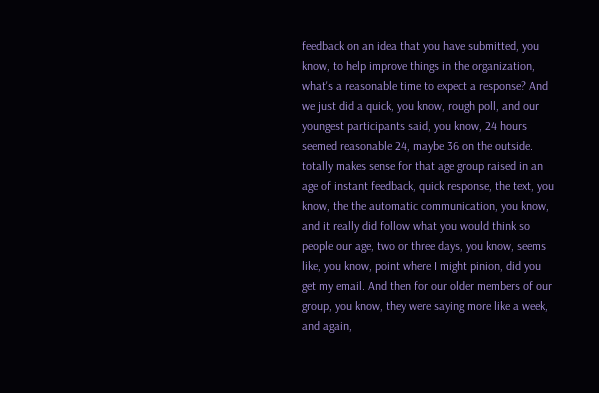feedback on an idea that you have submitted, you know, to help improve things in the organization, what's a reasonable time to expect a response? And we just did a quick, you know, rough poll, and our youngest participants said, you know, 24 hours seemed reasonable 24, maybe 36 on the outside. totally makes sense for that age group raised in an age of instant feedback, quick response, the text, you know, the the automatic communication, you know, and it really did follow what you would think so people our age, two or three days, you know, seems like, you know, point where I might pinion, did you get my email. And then for our older members of our group, you know, they were saying more like a week, and again,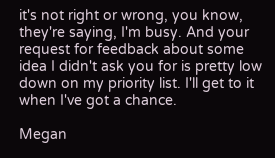it's not right or wrong, you know, they're saying, I'm busy. And your request for feedback about some idea I didn't ask you for is pretty low down on my priority list. I'll get to it when I've got a chance.

Megan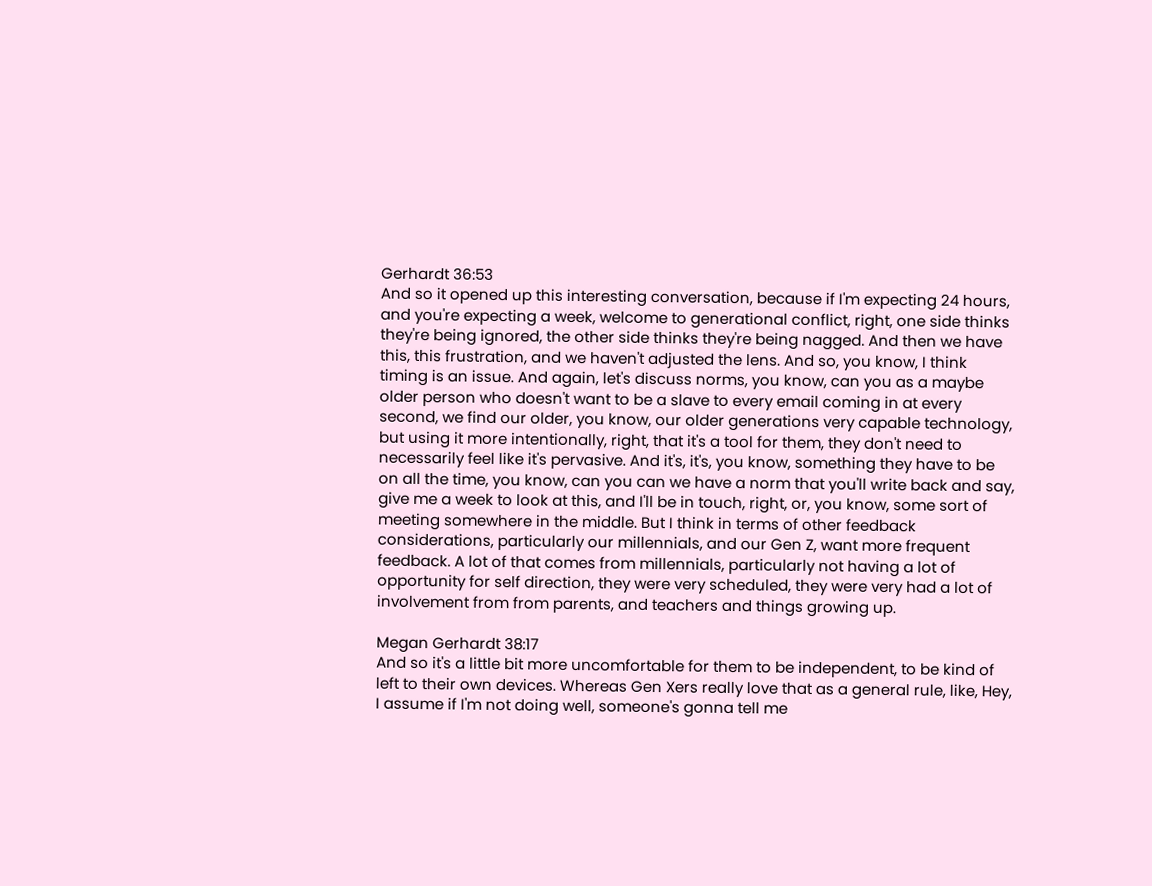Gerhardt 36:53
And so it opened up this interesting conversation, because if I'm expecting 24 hours, and you're expecting a week, welcome to generational conflict, right, one side thinks they're being ignored, the other side thinks they're being nagged. And then we have this, this frustration, and we haven't adjusted the lens. And so, you know, I think timing is an issue. And again, let's discuss norms, you know, can you as a maybe older person who doesn't want to be a slave to every email coming in at every second, we find our older, you know, our older generations very capable technology, but using it more intentionally, right, that it's a tool for them, they don't need to necessarily feel like it's pervasive. And it's, it's, you know, something they have to be on all the time, you know, can you can we have a norm that you'll write back and say, give me a week to look at this, and I'll be in touch, right, or, you know, some sort of meeting somewhere in the middle. But I think in terms of other feedback considerations, particularly our millennials, and our Gen Z, want more frequent feedback. A lot of that comes from millennials, particularly not having a lot of opportunity for self direction, they were very scheduled, they were very had a lot of involvement from from parents, and teachers and things growing up.

Megan Gerhardt 38:17
And so it's a little bit more uncomfortable for them to be independent, to be kind of left to their own devices. Whereas Gen Xers really love that as a general rule, like, Hey, I assume if I'm not doing well, someone's gonna tell me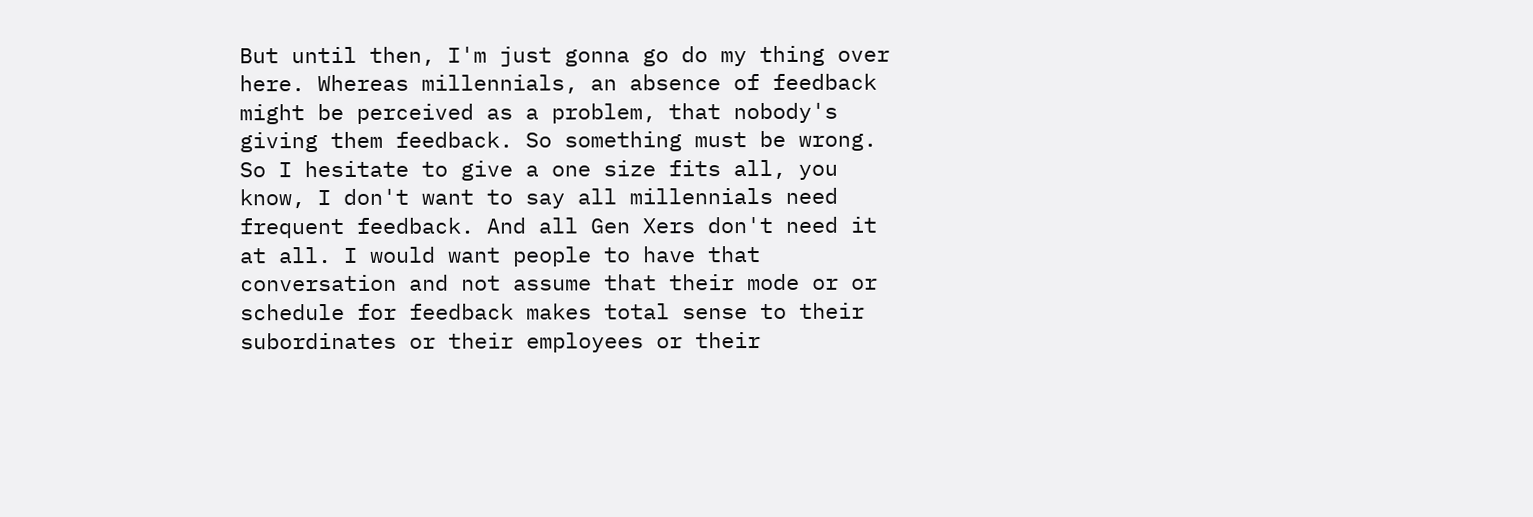But until then, I'm just gonna go do my thing over here. Whereas millennials, an absence of feedback might be perceived as a problem, that nobody's giving them feedback. So something must be wrong. So I hesitate to give a one size fits all, you know, I don't want to say all millennials need frequent feedback. And all Gen Xers don't need it at all. I would want people to have that conversation and not assume that their mode or or schedule for feedback makes total sense to their subordinates or their employees or their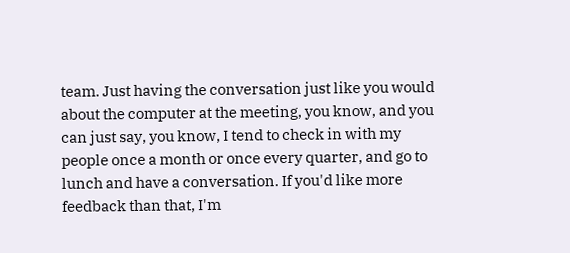team. Just having the conversation just like you would about the computer at the meeting, you know, and you can just say, you know, I tend to check in with my people once a month or once every quarter, and go to lunch and have a conversation. If you'd like more feedback than that, I'm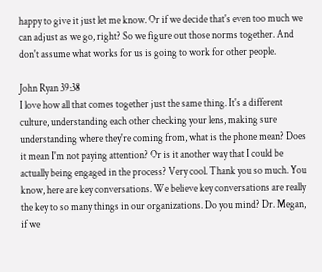happy to give it just let me know. Or if we decide that's even too much we can adjust as we go, right? So we figure out those norms together. And don't assume what works for us is going to work for other people.

John Ryan 39:38
I love how all that comes together just the same thing. It's a different culture, understanding each other checking your lens, making sure understanding where they're coming from, what is the phone mean? Does it mean I'm not paying attention? Or is it another way that I could be actually being engaged in the process? Very cool. Thank you so much. You know, here are key conversations. We believe key conversations are really the key to so many things in our organizations. Do you mind? Dr. Megan, if we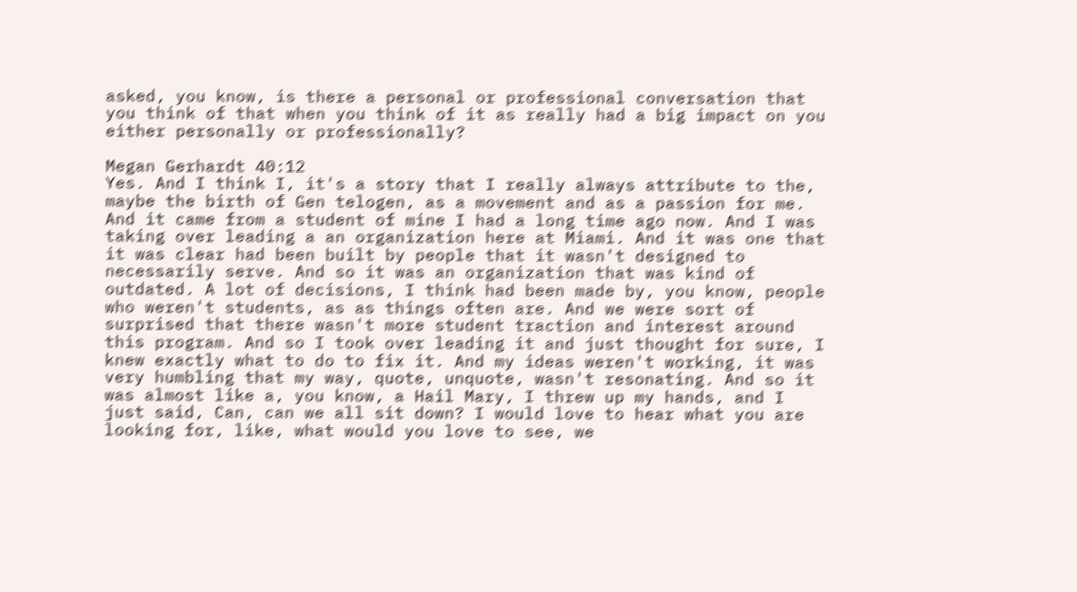asked, you know, is there a personal or professional conversation that you think of that when you think of it as really had a big impact on you either personally or professionally?

Megan Gerhardt 40:12
Yes. And I think I, it's a story that I really always attribute to the, maybe the birth of Gen telogen, as a movement and as a passion for me. And it came from a student of mine I had a long time ago now. And I was taking over leading a an organization here at Miami. And it was one that it was clear had been built by people that it wasn't designed to necessarily serve. And so it was an organization that was kind of outdated. A lot of decisions, I think had been made by, you know, people who weren't students, as as things often are. And we were sort of surprised that there wasn't more student traction and interest around this program. And so I took over leading it and just thought for sure, I knew exactly what to do to fix it. And my ideas weren't working, it was very humbling that my way, quote, unquote, wasn't resonating. And so it was almost like a, you know, a Hail Mary, I threw up my hands, and I just said, Can, can we all sit down? I would love to hear what you are looking for, like, what would you love to see, we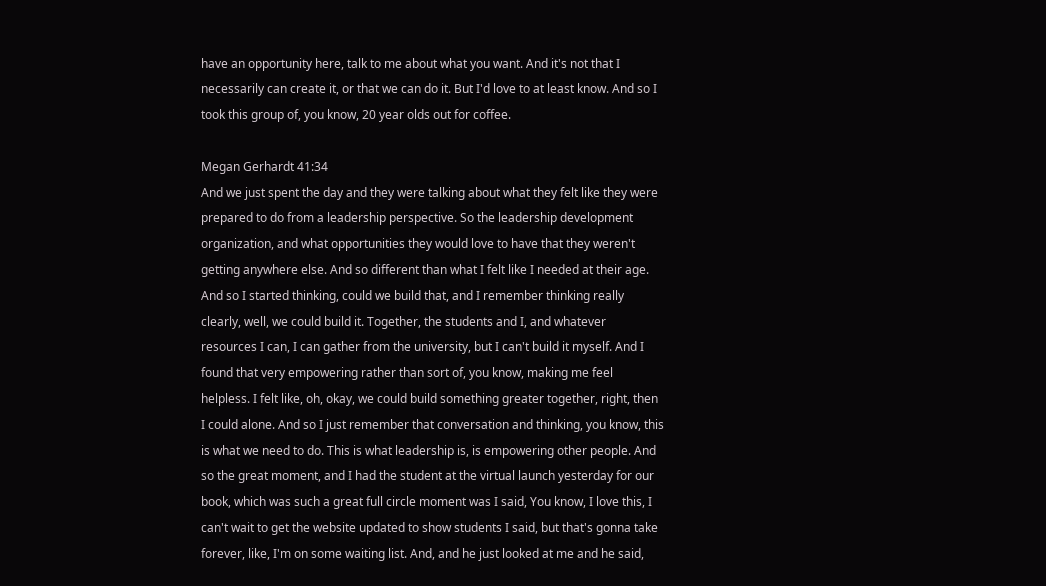have an opportunity here, talk to me about what you want. And it's not that I necessarily can create it, or that we can do it. But I'd love to at least know. And so I took this group of, you know, 20 year olds out for coffee.

Megan Gerhardt 41:34
And we just spent the day and they were talking about what they felt like they were prepared to do from a leadership perspective. So the leadership development organization, and what opportunities they would love to have that they weren't getting anywhere else. And so different than what I felt like I needed at their age. And so I started thinking, could we build that, and I remember thinking really clearly, well, we could build it. Together, the students and I, and whatever resources I can, I can gather from the university, but I can't build it myself. And I found that very empowering rather than sort of, you know, making me feel helpless. I felt like, oh, okay, we could build something greater together, right, then I could alone. And so I just remember that conversation and thinking, you know, this is what we need to do. This is what leadership is, is empowering other people. And so the great moment, and I had the student at the virtual launch yesterday for our book, which was such a great full circle moment was I said, You know, I love this, I can't wait to get the website updated to show students I said, but that's gonna take forever, like, I'm on some waiting list. And, and he just looked at me and he said,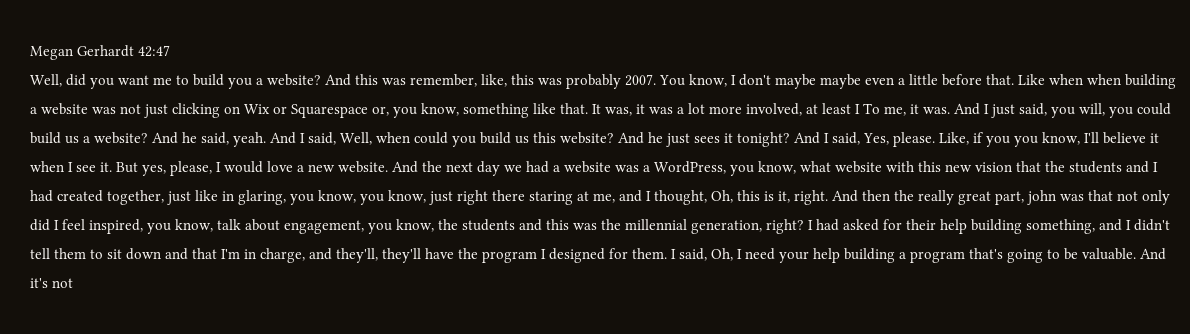Megan Gerhardt 42:47
Well, did you want me to build you a website? And this was remember, like, this was probably 2007. You know, I don't maybe maybe even a little before that. Like when when building a website was not just clicking on Wix or Squarespace or, you know, something like that. It was, it was a lot more involved, at least I To me, it was. And I just said, you will, you could build us a website? And he said, yeah. And I said, Well, when could you build us this website? And he just sees it tonight? And I said, Yes, please. Like, if you you know, I'll believe it when I see it. But yes, please, I would love a new website. And the next day we had a website was a WordPress, you know, what website with this new vision that the students and I had created together, just like in glaring, you know, you know, just right there staring at me, and I thought, Oh, this is it, right. And then the really great part, john was that not only did I feel inspired, you know, talk about engagement, you know, the students and this was the millennial generation, right? I had asked for their help building something, and I didn't tell them to sit down and that I'm in charge, and they'll, they'll have the program I designed for them. I said, Oh, I need your help building a program that's going to be valuable. And it's not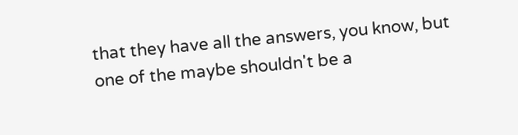that they have all the answers, you know, but one of the maybe shouldn't be a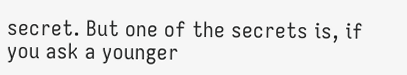secret. But one of the secrets is, if you ask a younger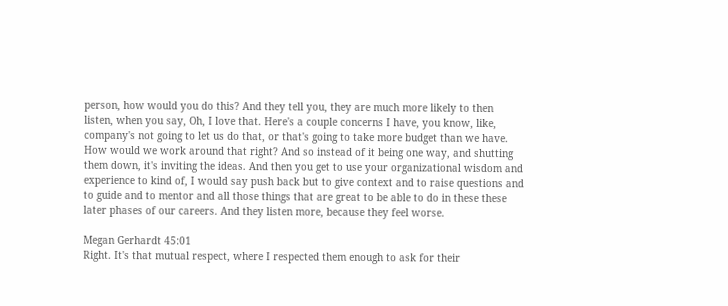person, how would you do this? And they tell you, they are much more likely to then listen, when you say, Oh, I love that. Here's a couple concerns I have, you know, like, company's not going to let us do that, or that's going to take more budget than we have. How would we work around that right? And so instead of it being one way, and shutting them down, it's inviting the ideas. And then you get to use your organizational wisdom and experience to kind of, I would say push back but to give context and to raise questions and to guide and to mentor and all those things that are great to be able to do in these these later phases of our careers. And they listen more, because they feel worse.

Megan Gerhardt 45:01
Right. It's that mutual respect, where I respected them enough to ask for their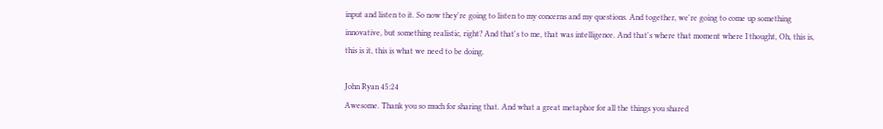input and listen to it. So now they're going to listen to my concerns and my questions. And together, we're going to come up something innovative, but something realistic, right? And that's to me, that was intelligence. And that's where that moment where I thought, Oh, this is, this is it, this is what we need to be doing.

John Ryan 45:24
Awesome. Thank you so much for sharing that. And what a great metaphor for all the things you shared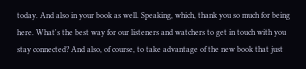today. And also in your book as well. Speaking, which, thank you so much for being here. What's the best way for our listeners and watchers to get in touch with you stay connected? And also, of course, to take advantage of the new book that just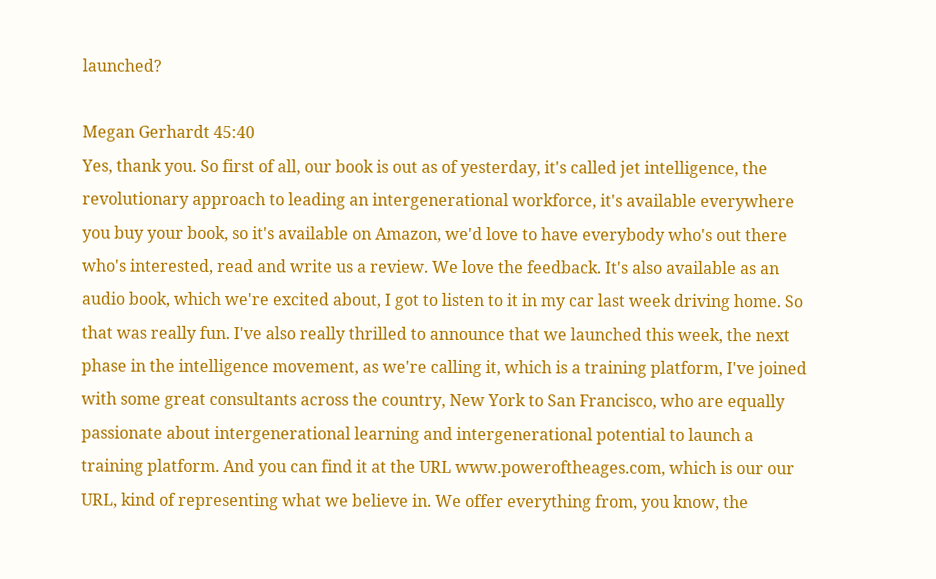launched?

Megan Gerhardt 45:40
Yes, thank you. So first of all, our book is out as of yesterday, it's called jet intelligence, the revolutionary approach to leading an intergenerational workforce, it's available everywhere you buy your book, so it's available on Amazon, we'd love to have everybody who's out there who's interested, read and write us a review. We love the feedback. It's also available as an audio book, which we're excited about, I got to listen to it in my car last week driving home. So that was really fun. I've also really thrilled to announce that we launched this week, the next phase in the intelligence movement, as we're calling it, which is a training platform, I've joined with some great consultants across the country, New York to San Francisco, who are equally passionate about intergenerational learning and intergenerational potential to launch a training platform. And you can find it at the URL www.poweroftheages.com, which is our our URL, kind of representing what we believe in. We offer everything from, you know, the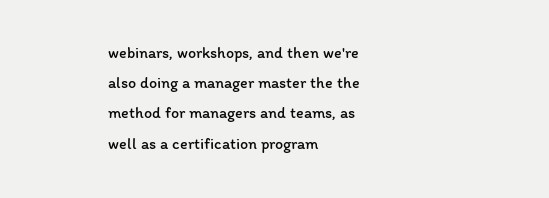webinars, workshops, and then we're also doing a manager master the the method for managers and teams, as well as a certification program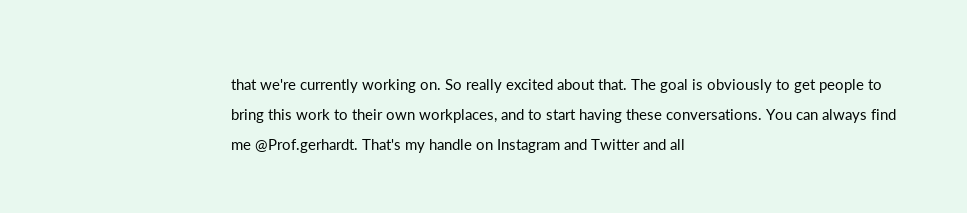that we're currently working on. So really excited about that. The goal is obviously to get people to bring this work to their own workplaces, and to start having these conversations. You can always find me @Prof.gerhardt. That's my handle on Instagram and Twitter and all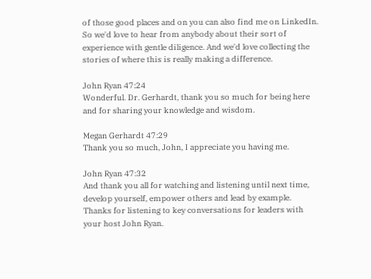of those good places and on you can also find me on LinkedIn. So we'd love to hear from anybody about their sort of experience with gentle diligence. And we'd love collecting the stories of where this is really making a difference.

John Ryan 47:24
Wonderful. Dr. Gerhardt, thank you so much for being here and for sharing your knowledge and wisdom.

Megan Gerhardt 47:29
Thank you so much, John, I appreciate you having me.

John Ryan 47:32
And thank you all for watching and listening until next time, develop yourself, empower others and lead by example. Thanks for listening to key conversations for leaders with your host John Ryan.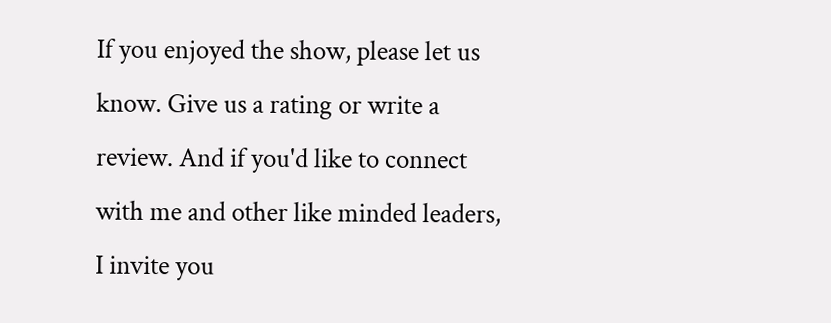If you enjoyed the show, please let us know. Give us a rating or write a review. And if you'd like to connect with me and other like minded leaders, I invite you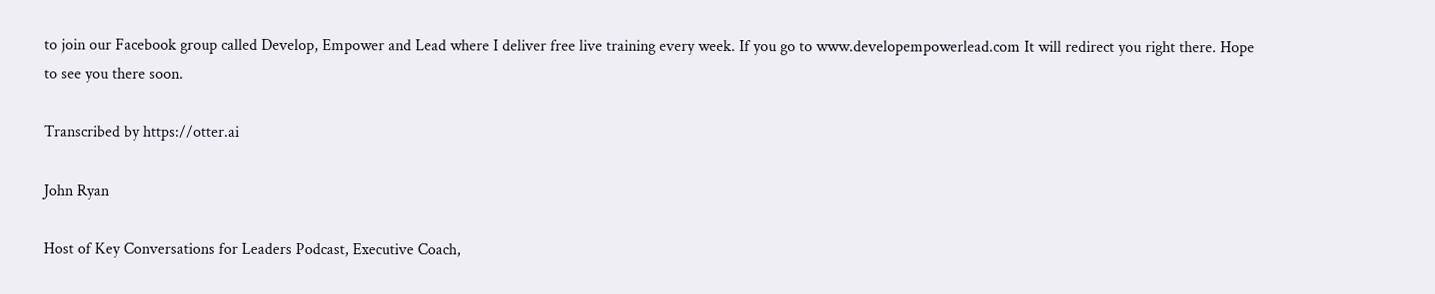to join our Facebook group called Develop, Empower and Lead where I deliver free live training every week. If you go to www.developempowerlead.com It will redirect you right there. Hope to see you there soon.

Transcribed by https://otter.ai

John Ryan

Host of Key Conversations for Leaders Podcast, Executive Coach,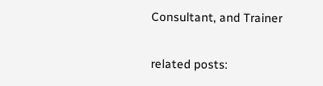Consultant, and Trainer

related posts: